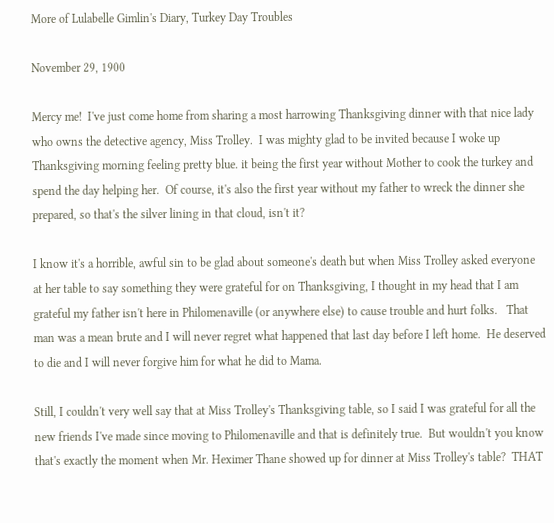More of Lulabelle Gimlin's Diary, Turkey Day Troubles

November 29, 1900

Mercy me!  I've just come home from sharing a most harrowing Thanksgiving dinner with that nice lady who owns the detective agency, Miss Trolley.  I was mighty glad to be invited because I woke up Thanksgiving morning feeling pretty blue. it being the first year without Mother to cook the turkey and spend the day helping her.  Of course, it's also the first year without my father to wreck the dinner she prepared, so that's the silver lining in that cloud, isn't it?

I know it's a horrible, awful sin to be glad about someone's death but when Miss Trolley asked everyone at her table to say something they were grateful for on Thanksgiving, I thought in my head that I am grateful my father isn't here in Philomenaville (or anywhere else) to cause trouble and hurt folks.   That man was a mean brute and I will never regret what happened that last day before I left home.  He deserved to die and I will never forgive him for what he did to Mama.

Still, I couldn't very well say that at Miss Trolley's Thanksgiving table, so I said I was grateful for all the new friends I've made since moving to Philomenaville and that is definitely true.  But wouldn't you know that's exactly the moment when Mr. Heximer Thane showed up for dinner at Miss Trolley's table?  THAT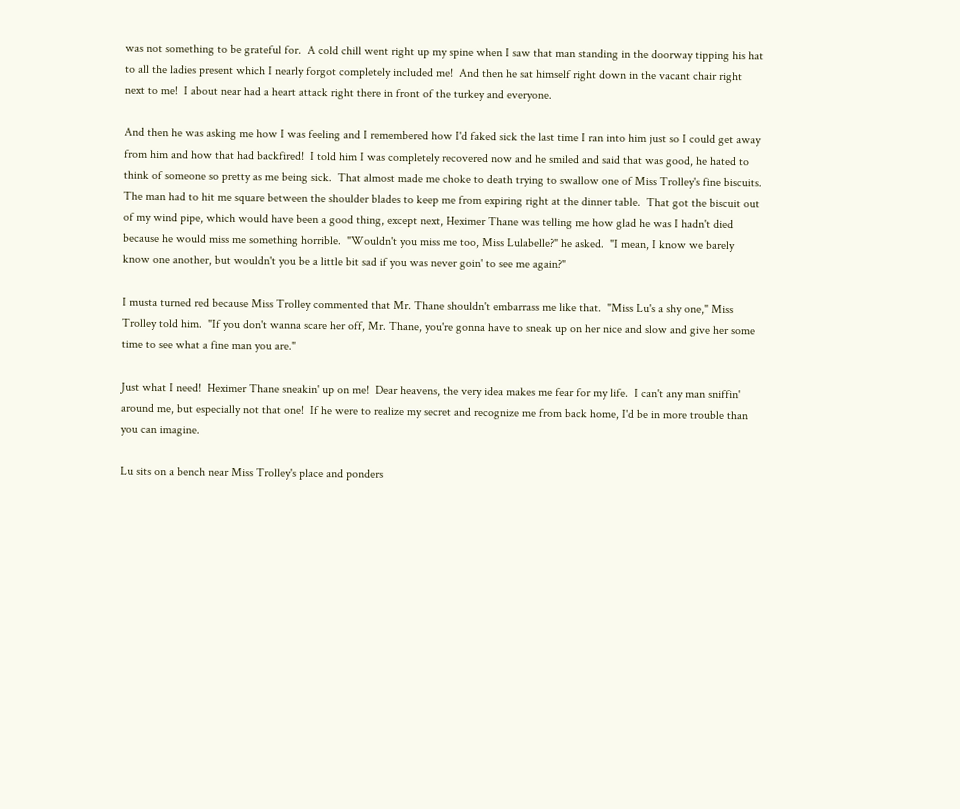was not something to be grateful for.  A cold chill went right up my spine when I saw that man standing in the doorway tipping his hat to all the ladies present which I nearly forgot completely included me!  And then he sat himself right down in the vacant chair right next to me!  I about near had a heart attack right there in front of the turkey and everyone.

And then he was asking me how I was feeling and I remembered how I'd faked sick the last time I ran into him just so I could get away from him and how that had backfired!  I told him I was completely recovered now and he smiled and said that was good, he hated to think of someone so pretty as me being sick.  That almost made me choke to death trying to swallow one of Miss Trolley's fine biscuits.  The man had to hit me square between the shoulder blades to keep me from expiring right at the dinner table.  That got the biscuit out of my wind pipe, which would have been a good thing, except next, Heximer Thane was telling me how glad he was I hadn't died because he would miss me something horrible.  "Wouldn't you miss me too, Miss Lulabelle?" he asked.  "I mean, I know we barely know one another, but wouldn't you be a little bit sad if you was never goin' to see me again?"

I musta turned red because Miss Trolley commented that Mr. Thane shouldn't embarrass me like that.  "Miss Lu's a shy one," Miss Trolley told him.  "If you don't wanna scare her off, Mr. Thane, you're gonna have to sneak up on her nice and slow and give her some time to see what a fine man you are."

Just what I need!  Heximer Thane sneakin' up on me!  Dear heavens, the very idea makes me fear for my life.  I can't any man sniffin' around me, but especially not that one!  If he were to realize my secret and recognize me from back home, I'd be in more trouble than you can imagine.

Lu sits on a bench near Miss Trolley's place and ponders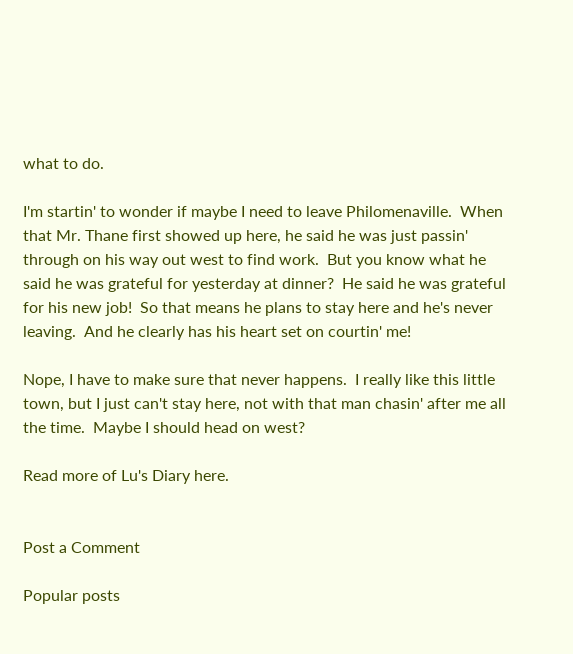what to do.

I'm startin' to wonder if maybe I need to leave Philomenaville.  When that Mr. Thane first showed up here, he said he was just passin' through on his way out west to find work.  But you know what he said he was grateful for yesterday at dinner?  He said he was grateful for his new job!  So that means he plans to stay here and he's never leaving.  And he clearly has his heart set on courtin' me!

Nope, I have to make sure that never happens.  I really like this little town, but I just can't stay here, not with that man chasin' after me all the time.  Maybe I should head on west?

Read more of Lu's Diary here.


Post a Comment

Popular posts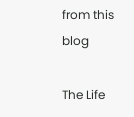from this blog

The Life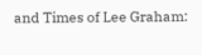and Times of Lee Graham: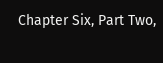Chapter Six, Part Two,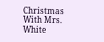Christmas With Mrs. White